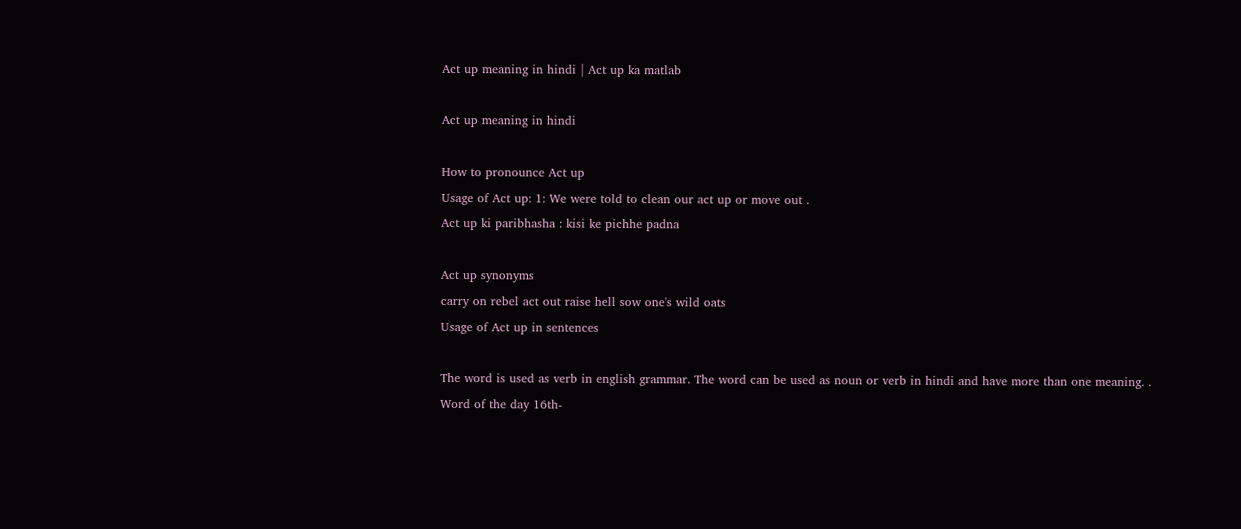Act up meaning in hindi | Act up ka matlab

Act up meaning in hindi

How to pronounce Act up
Usage of Act up: 1: We were told to clean our act up or move out .
Act up ki paribhasha : kisi ke pichhe padna

Act up synonyms
carry on rebel act out raise hell sow one's wild oats
Usage of Act up in sentences

The word is used as verb in english grammar. The word can be used as noun or verb in hindi and have more than one meaning. .
Word of the day 16th-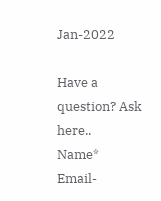Jan-2022

Have a question? Ask here..
Name*     Email-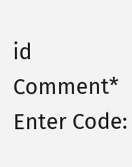id    Comment* Enter Code: